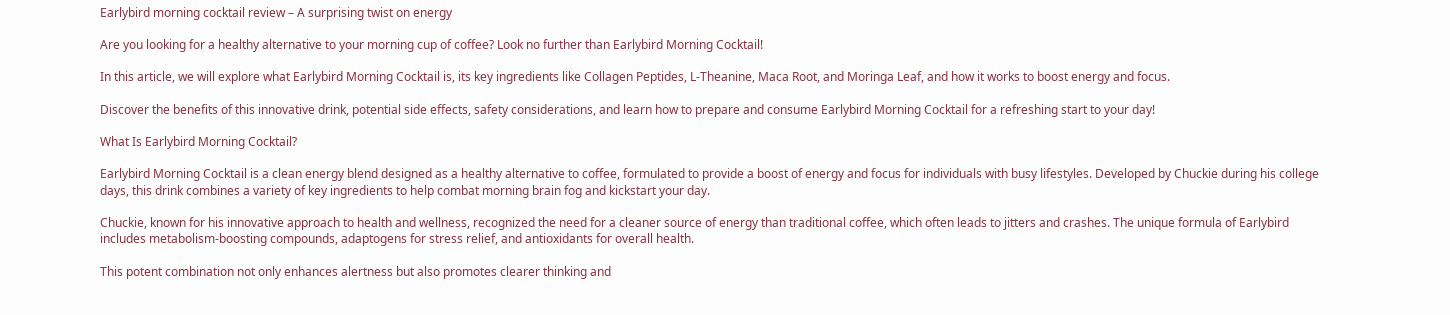Earlybird morning cocktail review – A surprising twist on energy

Are you looking for a healthy alternative to your morning cup of coffee? Look no further than Earlybird Morning Cocktail!

In this article, we will explore what Earlybird Morning Cocktail is, its key ingredients like Collagen Peptides, L-Theanine, Maca Root, and Moringa Leaf, and how it works to boost energy and focus.

Discover the benefits of this innovative drink, potential side effects, safety considerations, and learn how to prepare and consume Earlybird Morning Cocktail for a refreshing start to your day!

What Is Earlybird Morning Cocktail?

Earlybird Morning Cocktail is a clean energy blend designed as a healthy alternative to coffee, formulated to provide a boost of energy and focus for individuals with busy lifestyles. Developed by Chuckie during his college days, this drink combines a variety of key ingredients to help combat morning brain fog and kickstart your day.

Chuckie, known for his innovative approach to health and wellness, recognized the need for a cleaner source of energy than traditional coffee, which often leads to jitters and crashes. The unique formula of Earlybird includes metabolism-boosting compounds, adaptogens for stress relief, and antioxidants for overall health.

This potent combination not only enhances alertness but also promotes clearer thinking and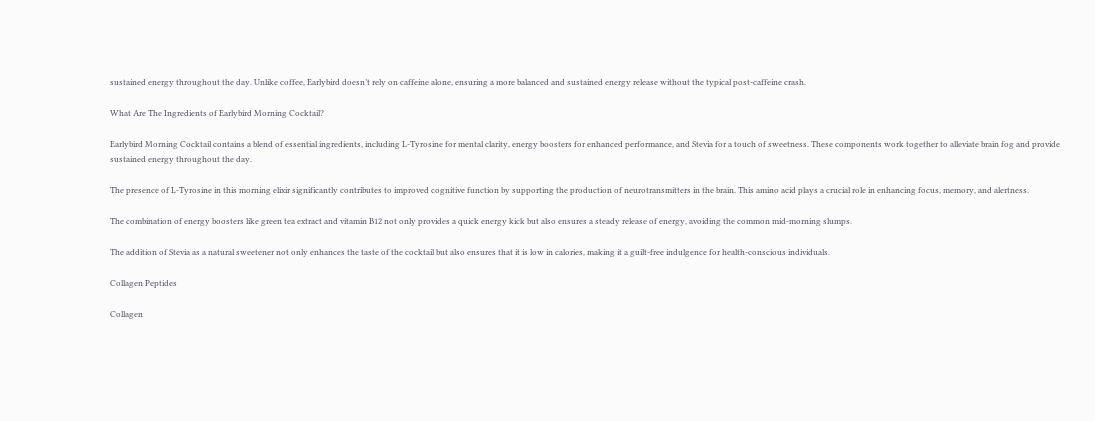sustained energy throughout the day. Unlike coffee, Earlybird doesn’t rely on caffeine alone, ensuring a more balanced and sustained energy release without the typical post-caffeine crash.

What Are The Ingredients of Earlybird Morning Cocktail?

Earlybird Morning Cocktail contains a blend of essential ingredients, including L-Tyrosine for mental clarity, energy boosters for enhanced performance, and Stevia for a touch of sweetness. These components work together to alleviate brain fog and provide sustained energy throughout the day.

The presence of L-Tyrosine in this morning elixir significantly contributes to improved cognitive function by supporting the production of neurotransmitters in the brain. This amino acid plays a crucial role in enhancing focus, memory, and alertness.

The combination of energy boosters like green tea extract and vitamin B12 not only provides a quick energy kick but also ensures a steady release of energy, avoiding the common mid-morning slumps.

The addition of Stevia as a natural sweetener not only enhances the taste of the cocktail but also ensures that it is low in calories, making it a guilt-free indulgence for health-conscious individuals.

Collagen Peptides

Collagen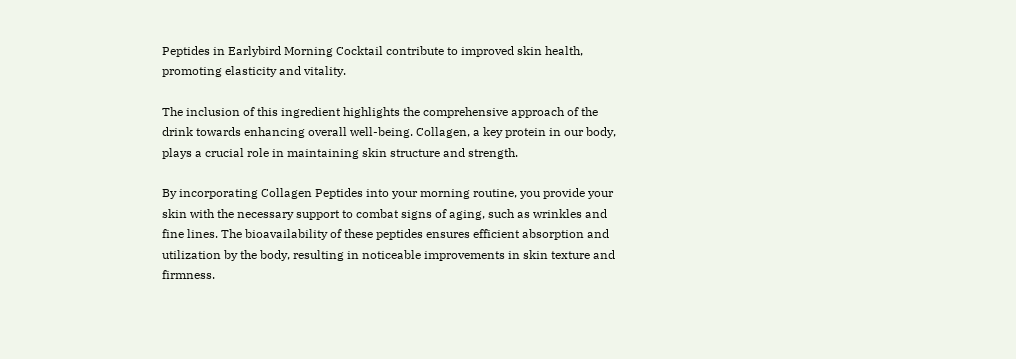Peptides in Earlybird Morning Cocktail contribute to improved skin health, promoting elasticity and vitality.

The inclusion of this ingredient highlights the comprehensive approach of the drink towards enhancing overall well-being. Collagen, a key protein in our body, plays a crucial role in maintaining skin structure and strength.

By incorporating Collagen Peptides into your morning routine, you provide your skin with the necessary support to combat signs of aging, such as wrinkles and fine lines. The bioavailability of these peptides ensures efficient absorption and utilization by the body, resulting in noticeable improvements in skin texture and firmness.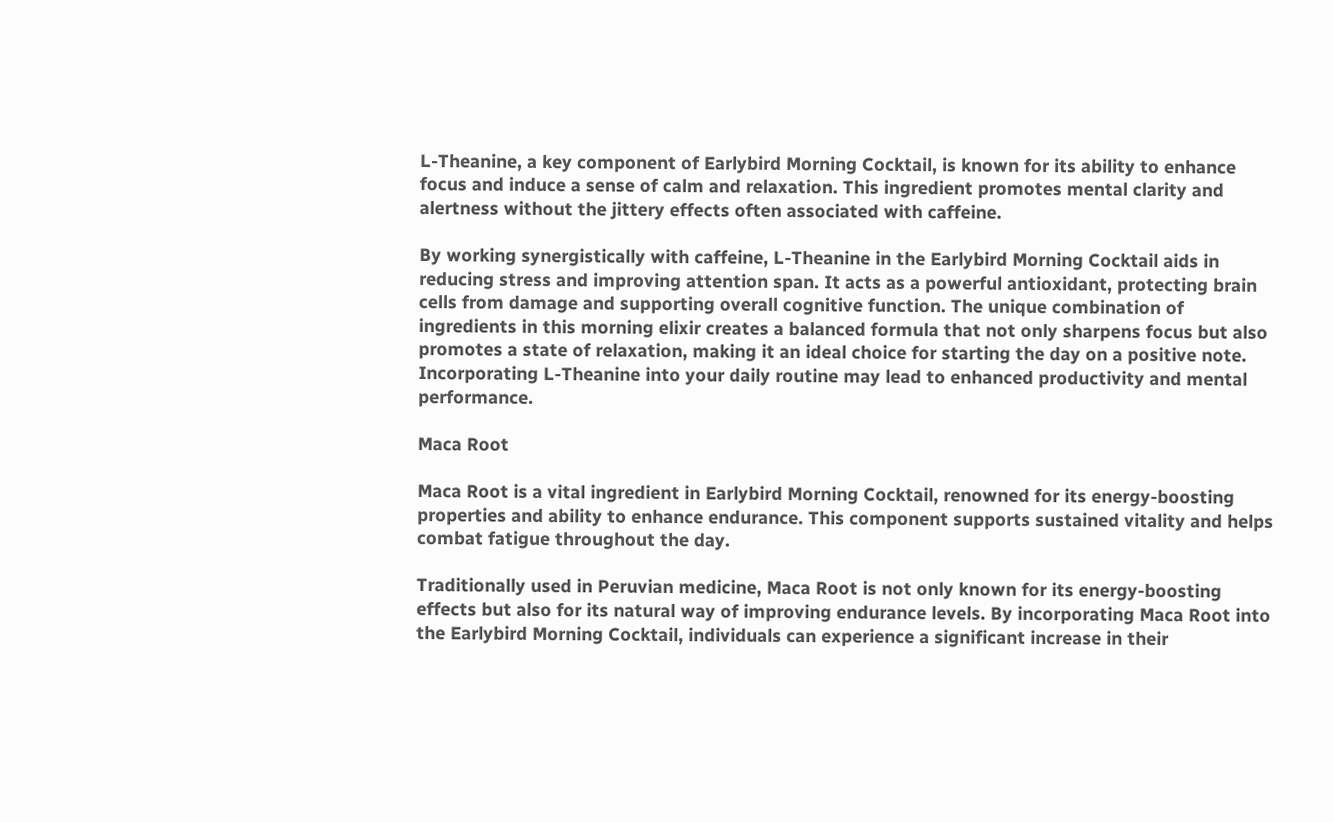L-Theanine, a key component of Earlybird Morning Cocktail, is known for its ability to enhance focus and induce a sense of calm and relaxation. This ingredient promotes mental clarity and alertness without the jittery effects often associated with caffeine.

By working synergistically with caffeine, L-Theanine in the Earlybird Morning Cocktail aids in reducing stress and improving attention span. It acts as a powerful antioxidant, protecting brain cells from damage and supporting overall cognitive function. The unique combination of ingredients in this morning elixir creates a balanced formula that not only sharpens focus but also promotes a state of relaxation, making it an ideal choice for starting the day on a positive note. Incorporating L-Theanine into your daily routine may lead to enhanced productivity and mental performance.

Maca Root

Maca Root is a vital ingredient in Earlybird Morning Cocktail, renowned for its energy-boosting properties and ability to enhance endurance. This component supports sustained vitality and helps combat fatigue throughout the day.

Traditionally used in Peruvian medicine, Maca Root is not only known for its energy-boosting effects but also for its natural way of improving endurance levels. By incorporating Maca Root into the Earlybird Morning Cocktail, individuals can experience a significant increase in their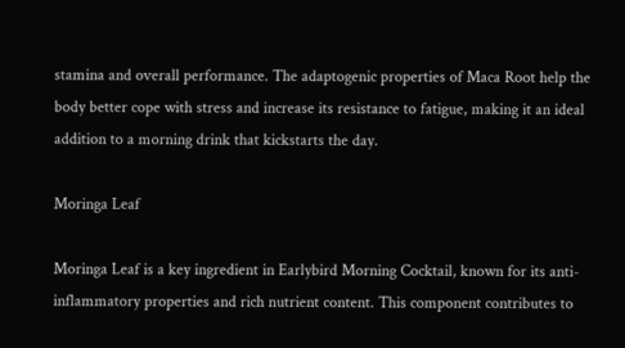stamina and overall performance. The adaptogenic properties of Maca Root help the body better cope with stress and increase its resistance to fatigue, making it an ideal addition to a morning drink that kickstarts the day.

Moringa Leaf

Moringa Leaf is a key ingredient in Earlybird Morning Cocktail, known for its anti-inflammatory properties and rich nutrient content. This component contributes to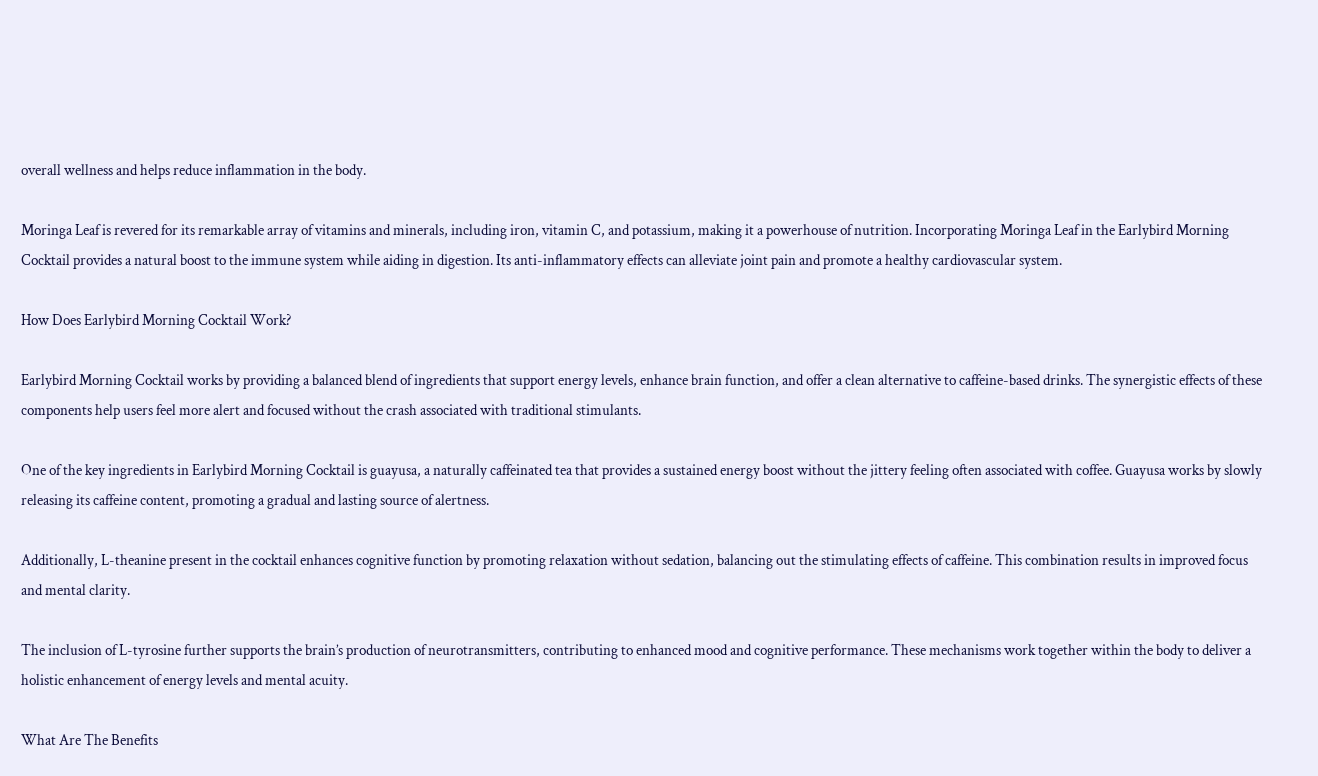overall wellness and helps reduce inflammation in the body.

Moringa Leaf is revered for its remarkable array of vitamins and minerals, including iron, vitamin C, and potassium, making it a powerhouse of nutrition. Incorporating Moringa Leaf in the Earlybird Morning Cocktail provides a natural boost to the immune system while aiding in digestion. Its anti-inflammatory effects can alleviate joint pain and promote a healthy cardiovascular system.

How Does Earlybird Morning Cocktail Work?

Earlybird Morning Cocktail works by providing a balanced blend of ingredients that support energy levels, enhance brain function, and offer a clean alternative to caffeine-based drinks. The synergistic effects of these components help users feel more alert and focused without the crash associated with traditional stimulants.

One of the key ingredients in Earlybird Morning Cocktail is guayusa, a naturally caffeinated tea that provides a sustained energy boost without the jittery feeling often associated with coffee. Guayusa works by slowly releasing its caffeine content, promoting a gradual and lasting source of alertness.

Additionally, L-theanine present in the cocktail enhances cognitive function by promoting relaxation without sedation, balancing out the stimulating effects of caffeine. This combination results in improved focus and mental clarity.

The inclusion of L-tyrosine further supports the brain’s production of neurotransmitters, contributing to enhanced mood and cognitive performance. These mechanisms work together within the body to deliver a holistic enhancement of energy levels and mental acuity.

What Are The Benefits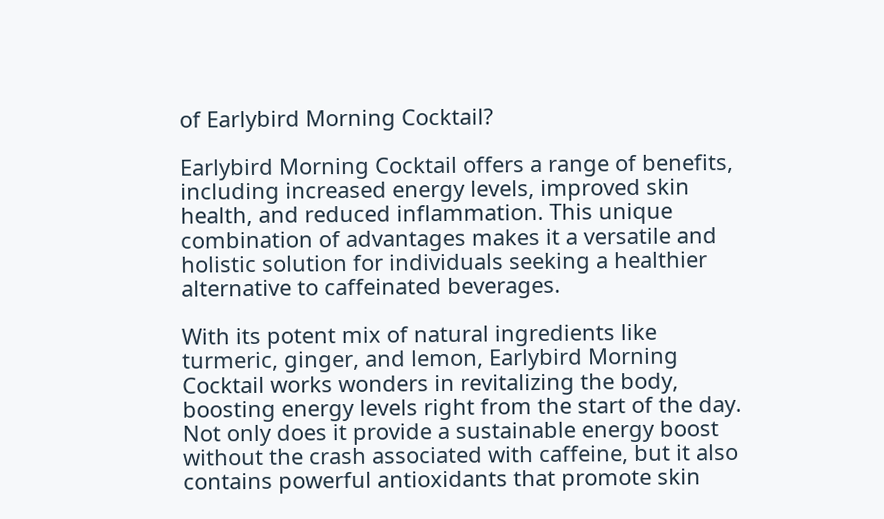of Earlybird Morning Cocktail?

Earlybird Morning Cocktail offers a range of benefits, including increased energy levels, improved skin health, and reduced inflammation. This unique combination of advantages makes it a versatile and holistic solution for individuals seeking a healthier alternative to caffeinated beverages.

With its potent mix of natural ingredients like turmeric, ginger, and lemon, Earlybird Morning Cocktail works wonders in revitalizing the body, boosting energy levels right from the start of the day. Not only does it provide a sustainable energy boost without the crash associated with caffeine, but it also contains powerful antioxidants that promote skin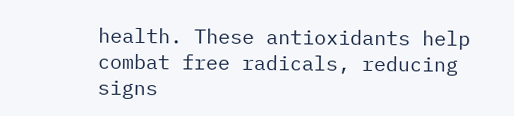health. These antioxidants help combat free radicals, reducing signs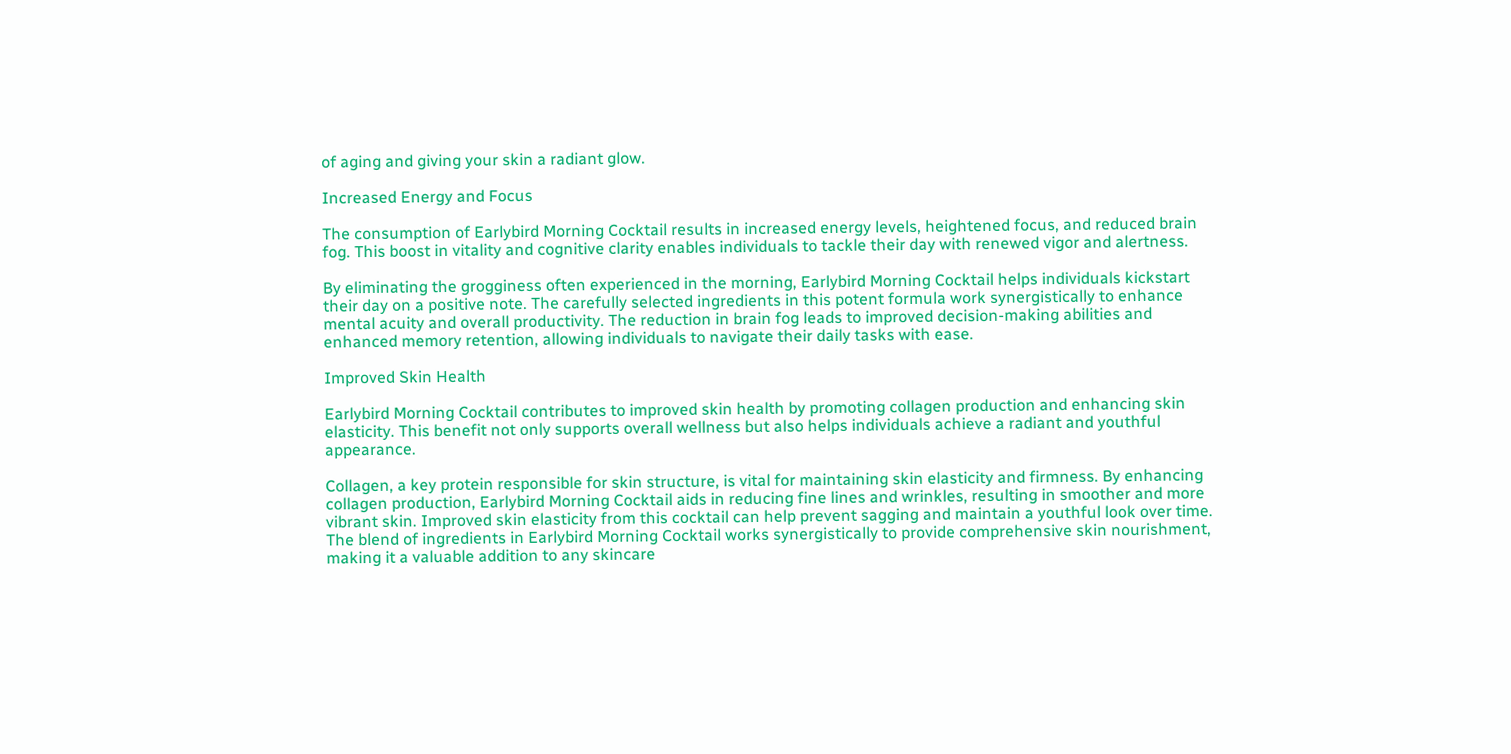of aging and giving your skin a radiant glow.

Increased Energy and Focus

The consumption of Earlybird Morning Cocktail results in increased energy levels, heightened focus, and reduced brain fog. This boost in vitality and cognitive clarity enables individuals to tackle their day with renewed vigor and alertness.

By eliminating the grogginess often experienced in the morning, Earlybird Morning Cocktail helps individuals kickstart their day on a positive note. The carefully selected ingredients in this potent formula work synergistically to enhance mental acuity and overall productivity. The reduction in brain fog leads to improved decision-making abilities and enhanced memory retention, allowing individuals to navigate their daily tasks with ease.

Improved Skin Health

Earlybird Morning Cocktail contributes to improved skin health by promoting collagen production and enhancing skin elasticity. This benefit not only supports overall wellness but also helps individuals achieve a radiant and youthful appearance.

Collagen, a key protein responsible for skin structure, is vital for maintaining skin elasticity and firmness. By enhancing collagen production, Earlybird Morning Cocktail aids in reducing fine lines and wrinkles, resulting in smoother and more vibrant skin. Improved skin elasticity from this cocktail can help prevent sagging and maintain a youthful look over time. The blend of ingredients in Earlybird Morning Cocktail works synergistically to provide comprehensive skin nourishment, making it a valuable addition to any skincare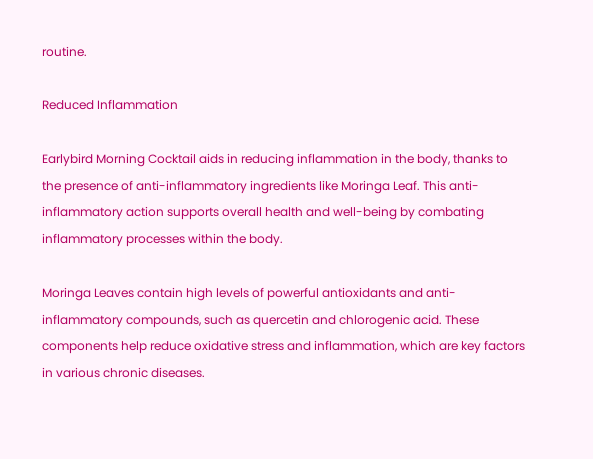routine.

Reduced Inflammation

Earlybird Morning Cocktail aids in reducing inflammation in the body, thanks to the presence of anti-inflammatory ingredients like Moringa Leaf. This anti-inflammatory action supports overall health and well-being by combating inflammatory processes within the body.

Moringa Leaves contain high levels of powerful antioxidants and anti-inflammatory compounds, such as quercetin and chlorogenic acid. These components help reduce oxidative stress and inflammation, which are key factors in various chronic diseases.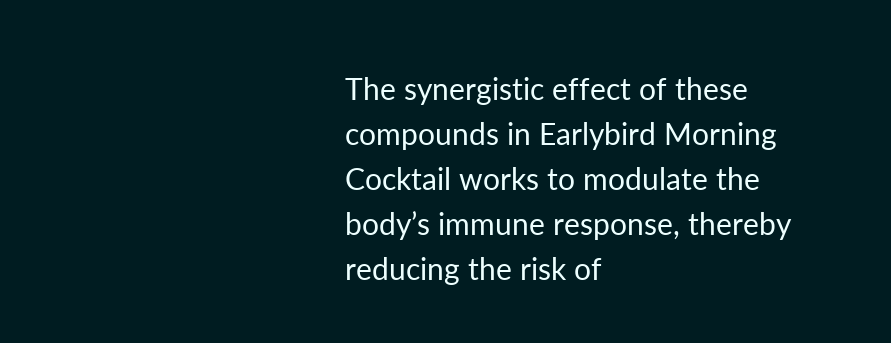The synergistic effect of these compounds in Earlybird Morning Cocktail works to modulate the body’s immune response, thereby reducing the risk of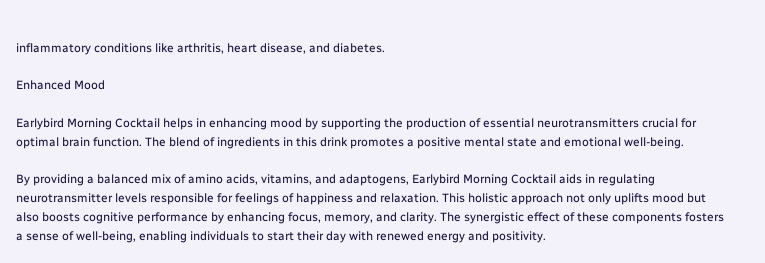inflammatory conditions like arthritis, heart disease, and diabetes.

Enhanced Mood

Earlybird Morning Cocktail helps in enhancing mood by supporting the production of essential neurotransmitters crucial for optimal brain function. The blend of ingredients in this drink promotes a positive mental state and emotional well-being.

By providing a balanced mix of amino acids, vitamins, and adaptogens, Earlybird Morning Cocktail aids in regulating neurotransmitter levels responsible for feelings of happiness and relaxation. This holistic approach not only uplifts mood but also boosts cognitive performance by enhancing focus, memory, and clarity. The synergistic effect of these components fosters a sense of well-being, enabling individuals to start their day with renewed energy and positivity.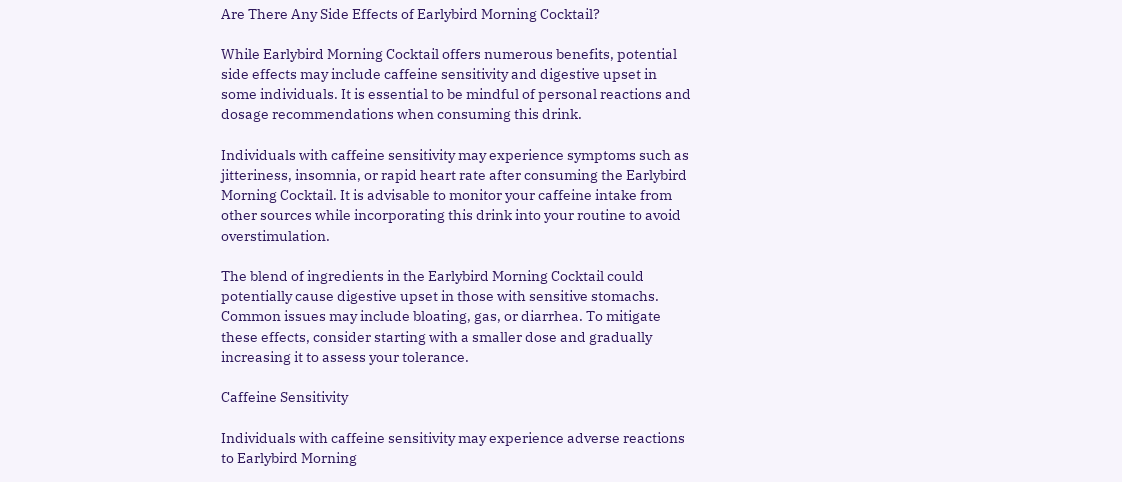Are There Any Side Effects of Earlybird Morning Cocktail?

While Earlybird Morning Cocktail offers numerous benefits, potential side effects may include caffeine sensitivity and digestive upset in some individuals. It is essential to be mindful of personal reactions and dosage recommendations when consuming this drink.

Individuals with caffeine sensitivity may experience symptoms such as jitteriness, insomnia, or rapid heart rate after consuming the Earlybird Morning Cocktail. It is advisable to monitor your caffeine intake from other sources while incorporating this drink into your routine to avoid overstimulation.

The blend of ingredients in the Earlybird Morning Cocktail could potentially cause digestive upset in those with sensitive stomachs. Common issues may include bloating, gas, or diarrhea. To mitigate these effects, consider starting with a smaller dose and gradually increasing it to assess your tolerance.

Caffeine Sensitivity

Individuals with caffeine sensitivity may experience adverse reactions to Earlybird Morning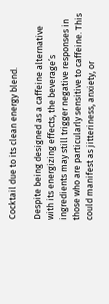Cocktail due to its clean energy blend.

Despite being designed as a caffeine alternative with its energizing effects, the beverage’s ingredients may still trigger negative responses in those who are particularly sensitive to caffeine. This could manifest as jitteriness, anxiety, or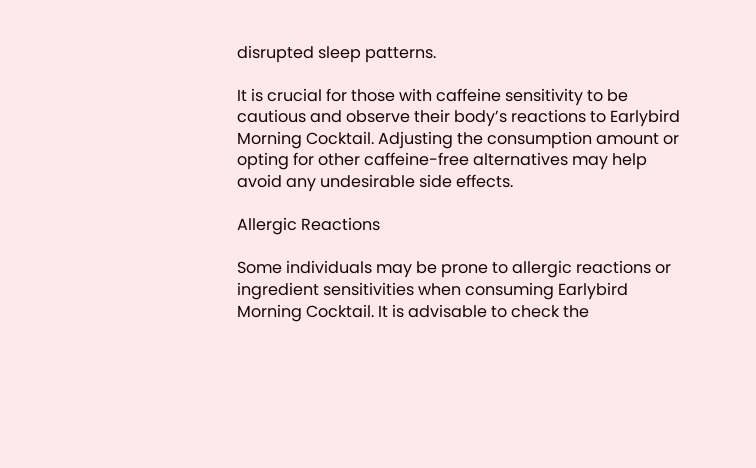disrupted sleep patterns.

It is crucial for those with caffeine sensitivity to be cautious and observe their body’s reactions to Earlybird Morning Cocktail. Adjusting the consumption amount or opting for other caffeine-free alternatives may help avoid any undesirable side effects.

Allergic Reactions

Some individuals may be prone to allergic reactions or ingredient sensitivities when consuming Earlybird Morning Cocktail. It is advisable to check the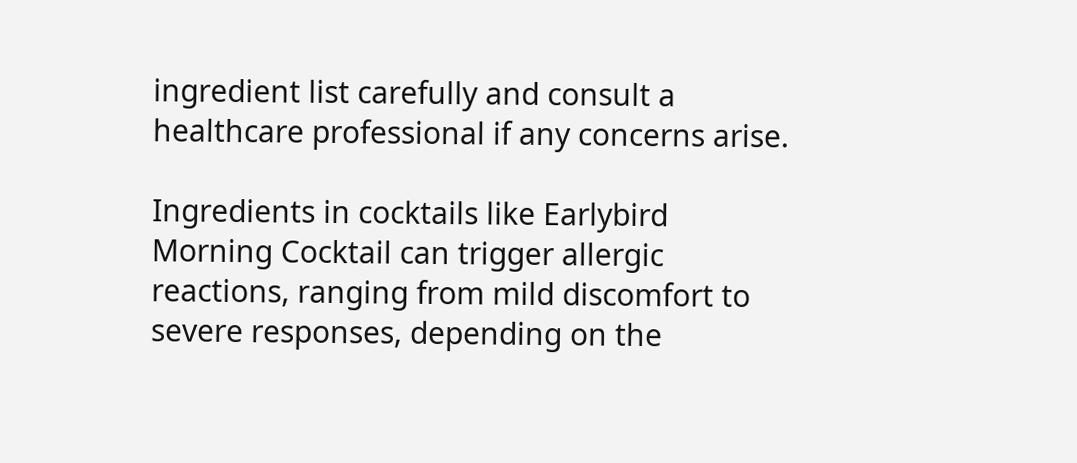ingredient list carefully and consult a healthcare professional if any concerns arise.

Ingredients in cocktails like Earlybird Morning Cocktail can trigger allergic reactions, ranging from mild discomfort to severe responses, depending on the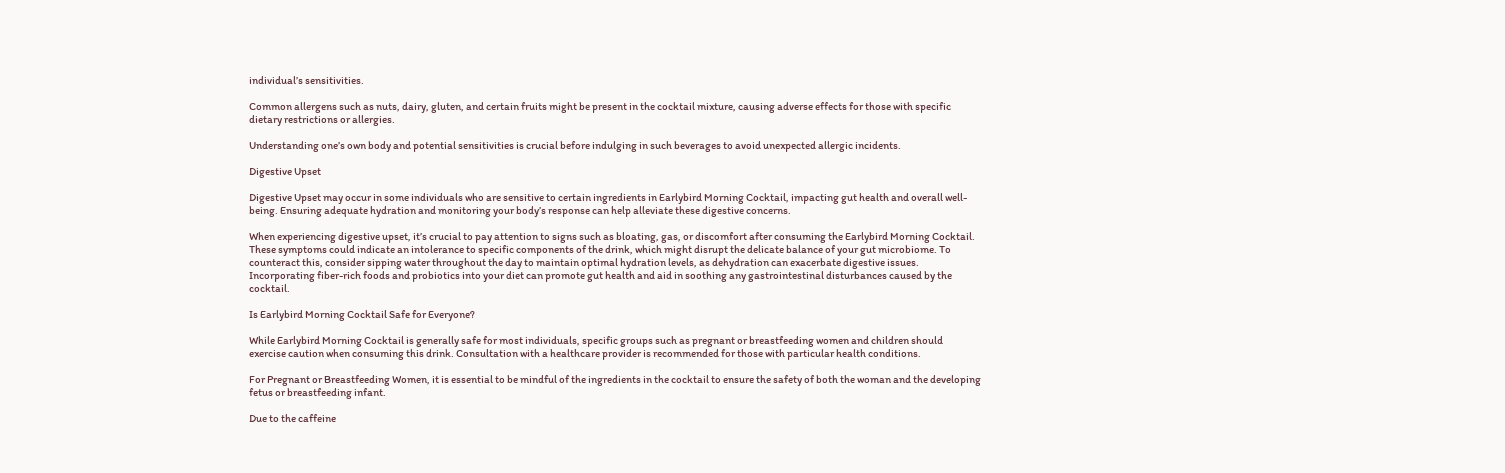individual’s sensitivities.

Common allergens such as nuts, dairy, gluten, and certain fruits might be present in the cocktail mixture, causing adverse effects for those with specific dietary restrictions or allergies.

Understanding one’s own body and potential sensitivities is crucial before indulging in such beverages to avoid unexpected allergic incidents.

Digestive Upset

Digestive Upset may occur in some individuals who are sensitive to certain ingredients in Earlybird Morning Cocktail, impacting gut health and overall well-being. Ensuring adequate hydration and monitoring your body’s response can help alleviate these digestive concerns.

When experiencing digestive upset, it’s crucial to pay attention to signs such as bloating, gas, or discomfort after consuming the Earlybird Morning Cocktail. These symptoms could indicate an intolerance to specific components of the drink, which might disrupt the delicate balance of your gut microbiome. To counteract this, consider sipping water throughout the day to maintain optimal hydration levels, as dehydration can exacerbate digestive issues. Incorporating fiber-rich foods and probiotics into your diet can promote gut health and aid in soothing any gastrointestinal disturbances caused by the cocktail.

Is Earlybird Morning Cocktail Safe for Everyone?

While Earlybird Morning Cocktail is generally safe for most individuals, specific groups such as pregnant or breastfeeding women and children should exercise caution when consuming this drink. Consultation with a healthcare provider is recommended for those with particular health conditions.

For Pregnant or Breastfeeding Women, it is essential to be mindful of the ingredients in the cocktail to ensure the safety of both the woman and the developing fetus or breastfeeding infant.

Due to the caffeine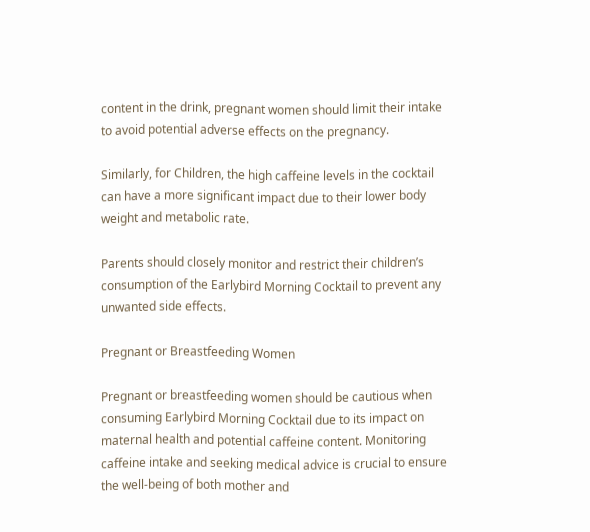content in the drink, pregnant women should limit their intake to avoid potential adverse effects on the pregnancy.

Similarly, for Children, the high caffeine levels in the cocktail can have a more significant impact due to their lower body weight and metabolic rate.

Parents should closely monitor and restrict their children’s consumption of the Earlybird Morning Cocktail to prevent any unwanted side effects.

Pregnant or Breastfeeding Women

Pregnant or breastfeeding women should be cautious when consuming Earlybird Morning Cocktail due to its impact on maternal health and potential caffeine content. Monitoring caffeine intake and seeking medical advice is crucial to ensure the well-being of both mother and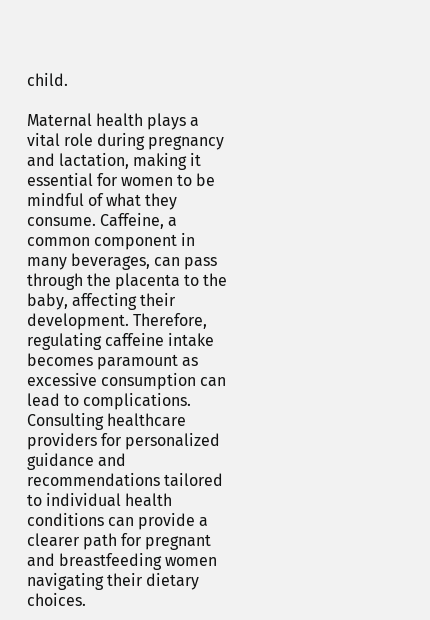child.

Maternal health plays a vital role during pregnancy and lactation, making it essential for women to be mindful of what they consume. Caffeine, a common component in many beverages, can pass through the placenta to the baby, affecting their development. Therefore, regulating caffeine intake becomes paramount as excessive consumption can lead to complications. Consulting healthcare providers for personalized guidance and recommendations tailored to individual health conditions can provide a clearer path for pregnant and breastfeeding women navigating their dietary choices.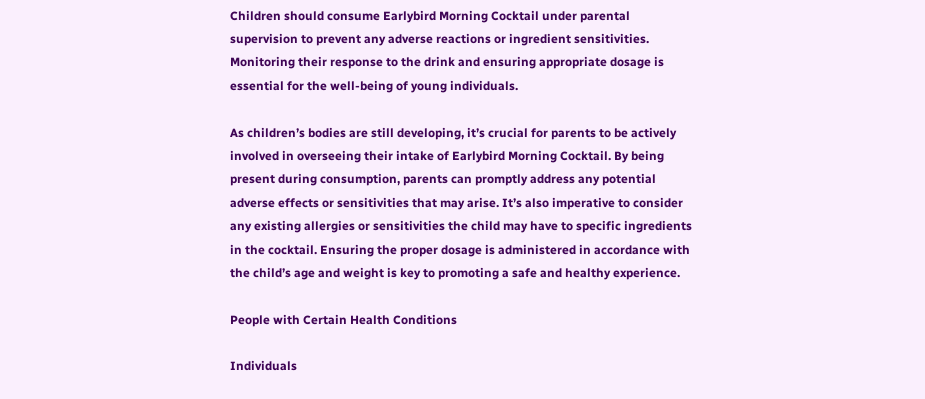Children should consume Earlybird Morning Cocktail under parental supervision to prevent any adverse reactions or ingredient sensitivities. Monitoring their response to the drink and ensuring appropriate dosage is essential for the well-being of young individuals.

As children’s bodies are still developing, it’s crucial for parents to be actively involved in overseeing their intake of Earlybird Morning Cocktail. By being present during consumption, parents can promptly address any potential adverse effects or sensitivities that may arise. It’s also imperative to consider any existing allergies or sensitivities the child may have to specific ingredients in the cocktail. Ensuring the proper dosage is administered in accordance with the child’s age and weight is key to promoting a safe and healthy experience.

People with Certain Health Conditions

Individuals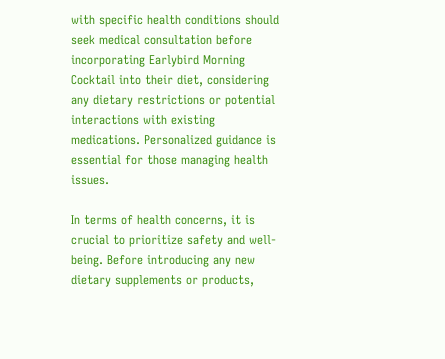with specific health conditions should seek medical consultation before incorporating Earlybird Morning Cocktail into their diet, considering any dietary restrictions or potential interactions with existing medications. Personalized guidance is essential for those managing health issues.

In terms of health concerns, it is crucial to prioritize safety and well-being. Before introducing any new dietary supplements or products,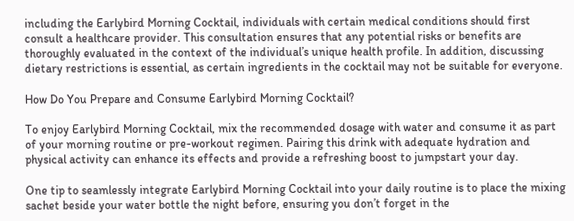including the Earlybird Morning Cocktail, individuals with certain medical conditions should first consult a healthcare provider. This consultation ensures that any potential risks or benefits are thoroughly evaluated in the context of the individual’s unique health profile. In addition, discussing dietary restrictions is essential, as certain ingredients in the cocktail may not be suitable for everyone.

How Do You Prepare and Consume Earlybird Morning Cocktail?

To enjoy Earlybird Morning Cocktail, mix the recommended dosage with water and consume it as part of your morning routine or pre-workout regimen. Pairing this drink with adequate hydration and physical activity can enhance its effects and provide a refreshing boost to jumpstart your day.

One tip to seamlessly integrate Earlybird Morning Cocktail into your daily routine is to place the mixing sachet beside your water bottle the night before, ensuring you don’t forget in the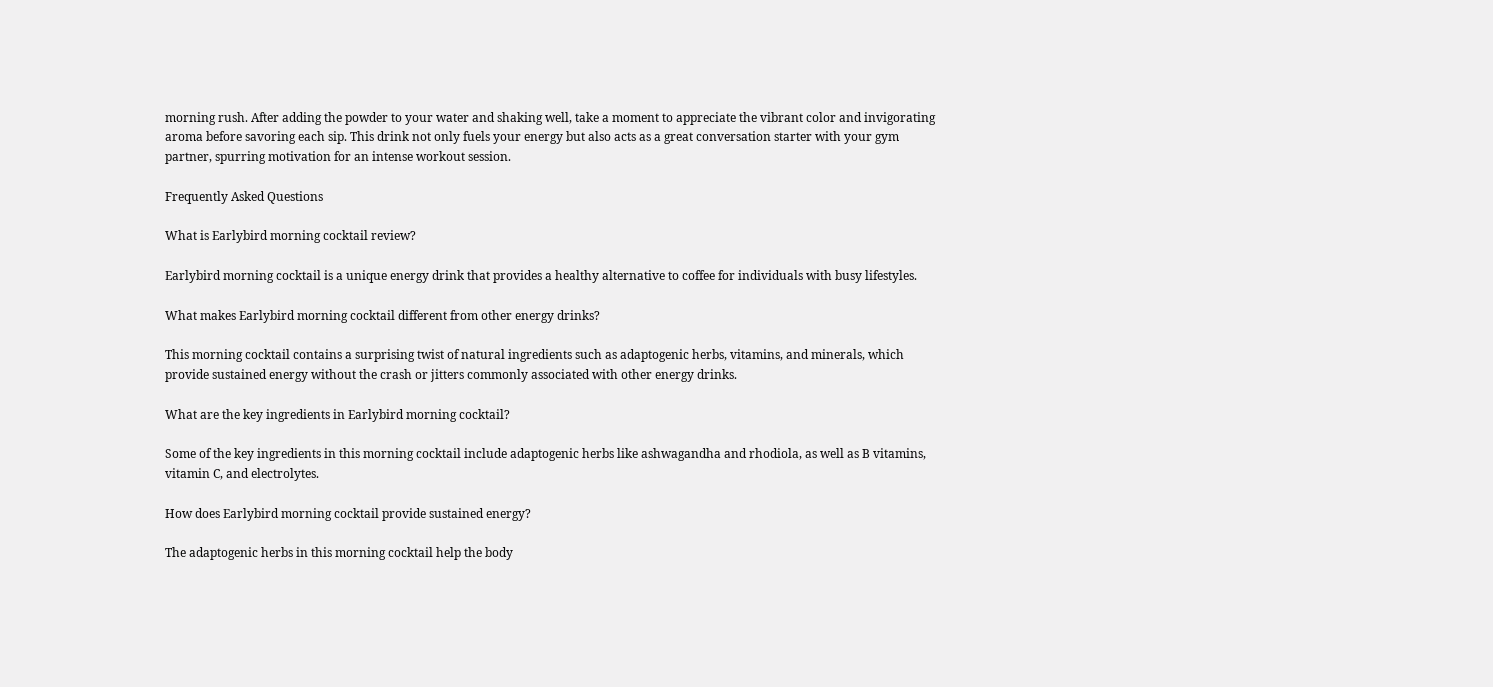morning rush. After adding the powder to your water and shaking well, take a moment to appreciate the vibrant color and invigorating aroma before savoring each sip. This drink not only fuels your energy but also acts as a great conversation starter with your gym partner, spurring motivation for an intense workout session.

Frequently Asked Questions

What is Earlybird morning cocktail review?

Earlybird morning cocktail is a unique energy drink that provides a healthy alternative to coffee for individuals with busy lifestyles.

What makes Earlybird morning cocktail different from other energy drinks?

This morning cocktail contains a surprising twist of natural ingredients such as adaptogenic herbs, vitamins, and minerals, which provide sustained energy without the crash or jitters commonly associated with other energy drinks.

What are the key ingredients in Earlybird morning cocktail?

Some of the key ingredients in this morning cocktail include adaptogenic herbs like ashwagandha and rhodiola, as well as B vitamins, vitamin C, and electrolytes.

How does Earlybird morning cocktail provide sustained energy?

The adaptogenic herbs in this morning cocktail help the body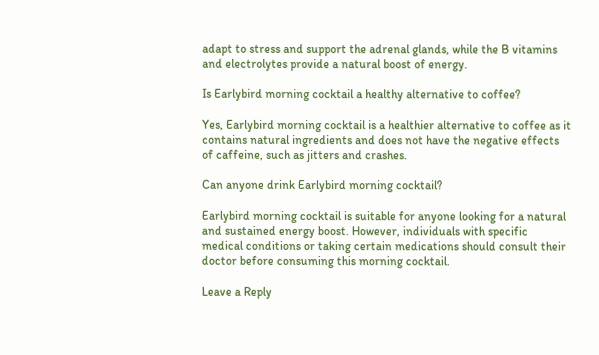adapt to stress and support the adrenal glands, while the B vitamins and electrolytes provide a natural boost of energy.

Is Earlybird morning cocktail a healthy alternative to coffee?

Yes, Earlybird morning cocktail is a healthier alternative to coffee as it contains natural ingredients and does not have the negative effects of caffeine, such as jitters and crashes.

Can anyone drink Earlybird morning cocktail?

Earlybird morning cocktail is suitable for anyone looking for a natural and sustained energy boost. However, individuals with specific medical conditions or taking certain medications should consult their doctor before consuming this morning cocktail.

Leave a Reply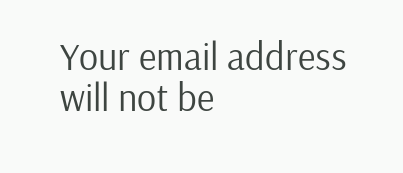Your email address will not be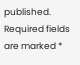published. Required fields are marked *